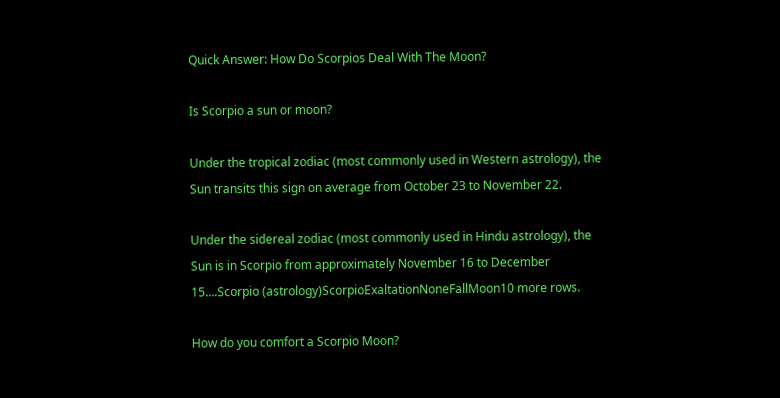Quick Answer: How Do Scorpios Deal With The Moon?

Is Scorpio a sun or moon?

Under the tropical zodiac (most commonly used in Western astrology), the Sun transits this sign on average from October 23 to November 22.

Under the sidereal zodiac (most commonly used in Hindu astrology), the Sun is in Scorpio from approximately November 16 to December 15….Scorpio (astrology)ScorpioExaltationNoneFallMoon10 more rows.

How do you comfort a Scorpio Moon?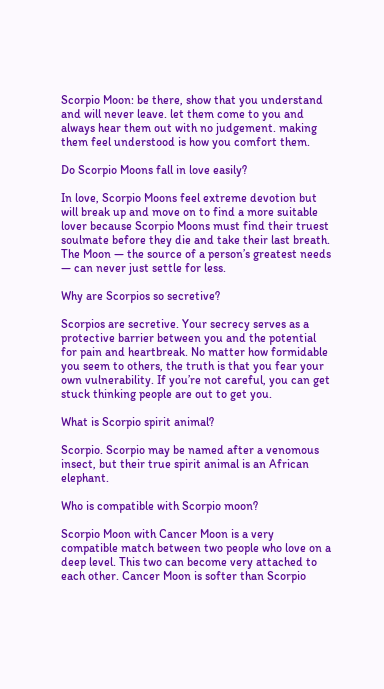Scorpio Moon: be there, show that you understand and will never leave. let them come to you and always hear them out with no judgement. making them feel understood is how you comfort them.

Do Scorpio Moons fall in love easily?

In love, Scorpio Moons feel extreme devotion but will break up and move on to find a more suitable lover because Scorpio Moons must find their truest soulmate before they die and take their last breath. The Moon — the source of a person’s greatest needs — can never just settle for less.

Why are Scorpios so secretive?

Scorpios are secretive. Your secrecy serves as a protective barrier between you and the potential for pain and heartbreak. No matter how formidable you seem to others, the truth is that you fear your own vulnerability. If you’re not careful, you can get stuck thinking people are out to get you.

What is Scorpio spirit animal?

Scorpio. Scorpio may be named after a venomous insect, but their true spirit animal is an African elephant.

Who is compatible with Scorpio moon?

Scorpio Moon with Cancer Moon is a very compatible match between two people who love on a deep level. This two can become very attached to each other. Cancer Moon is softer than Scorpio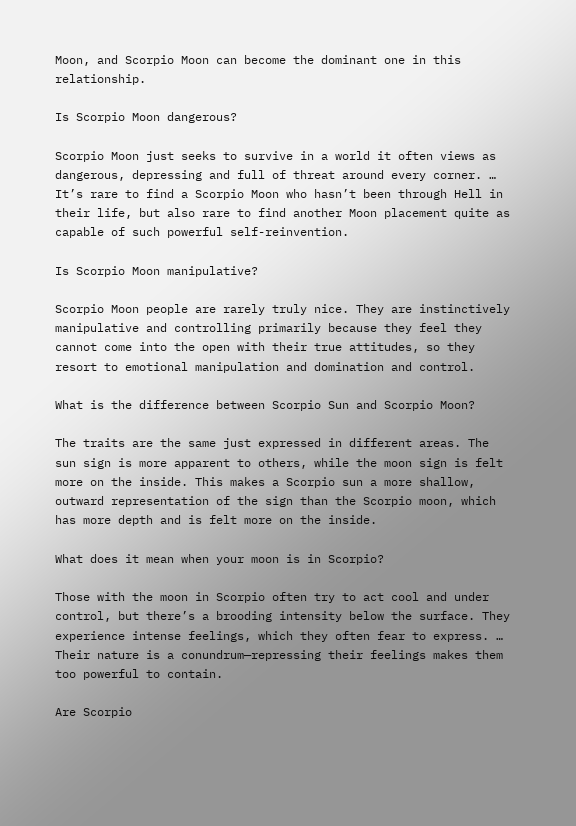Moon, and Scorpio Moon can become the dominant one in this relationship.

Is Scorpio Moon dangerous?

Scorpio Moon just seeks to survive in a world it often views as dangerous, depressing and full of threat around every corner. … It’s rare to find a Scorpio Moon who hasn’t been through Hell in their life, but also rare to find another Moon placement quite as capable of such powerful self-reinvention.

Is Scorpio Moon manipulative?

Scorpio Moon people are rarely truly nice. They are instinctively manipulative and controlling primarily because they feel they cannot come into the open with their true attitudes, so they resort to emotional manipulation and domination and control.

What is the difference between Scorpio Sun and Scorpio Moon?

The traits are the same just expressed in different areas. The sun sign is more apparent to others, while the moon sign is felt more on the inside. This makes a Scorpio sun a more shallow, outward representation of the sign than the Scorpio moon, which has more depth and is felt more on the inside.

What does it mean when your moon is in Scorpio?

Those with the moon in Scorpio often try to act cool and under control, but there’s a brooding intensity below the surface. They experience intense feelings, which they often fear to express. … Their nature is a conundrum—repressing their feelings makes them too powerful to contain.

Are Scorpio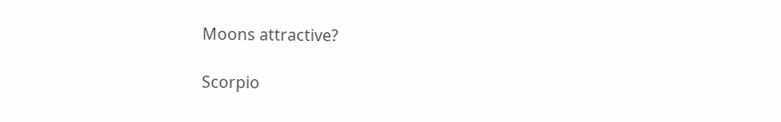Moons attractive?

Scorpio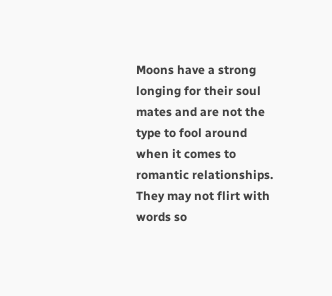Moons have a strong longing for their soul mates and are not the type to fool around when it comes to romantic relationships. They may not flirt with words so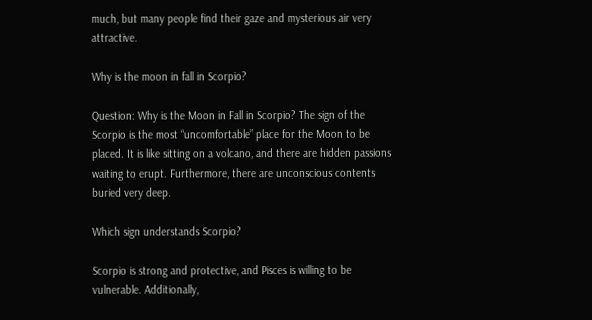much, but many people find their gaze and mysterious air very attractive.

Why is the moon in fall in Scorpio?

Question: Why is the Moon in Fall in Scorpio? The sign of the Scorpio is the most “uncomfortable” place for the Moon to be placed. It is like sitting on a volcano, and there are hidden passions waiting to erupt. Furthermore, there are unconscious contents buried very deep.

Which sign understands Scorpio?

Scorpio is strong and protective, and Pisces is willing to be vulnerable. Additionally,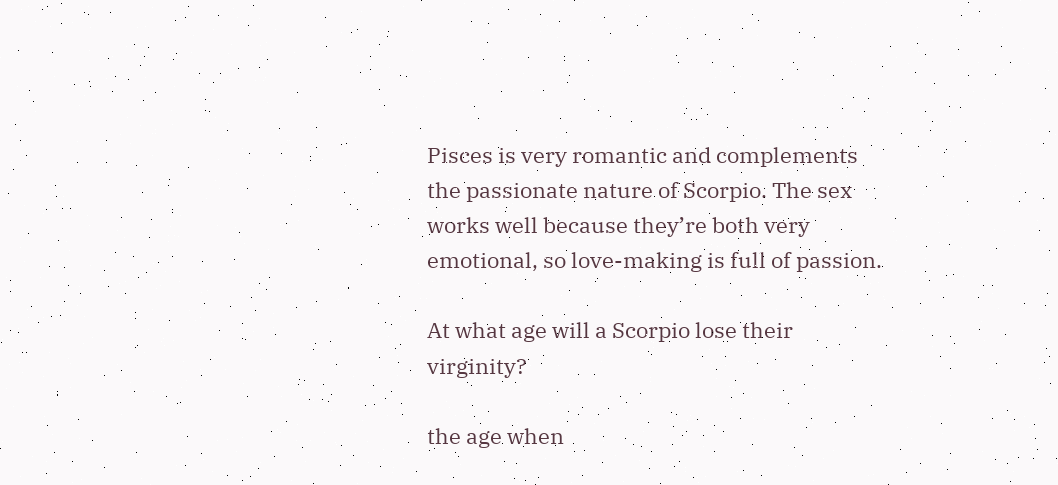Pisces is very romantic and complements the passionate nature of Scorpio. The sex works well because they’re both very emotional, so love-making is full of passion.

At what age will a Scorpio lose their virginity?

the age when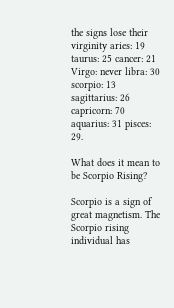the signs lose their virginity aries: 19 taurus: 25 cancer: 21 Virgo: never libra: 30 scorpio: 13 sagittarius: 26 capricorn: 70 aquarius: 31 pisces: 29.

What does it mean to be Scorpio Rising?

Scorpio is a sign of great magnetism. The Scorpio rising individual has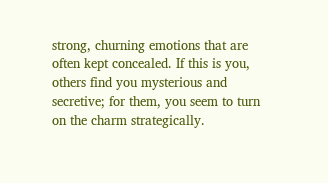strong, churning emotions that are often kept concealed. If this is you, others find you mysterious and secretive; for them, you seem to turn on the charm strategically.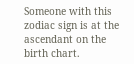Someone with this zodiac sign is at the ascendant on the birth chart.